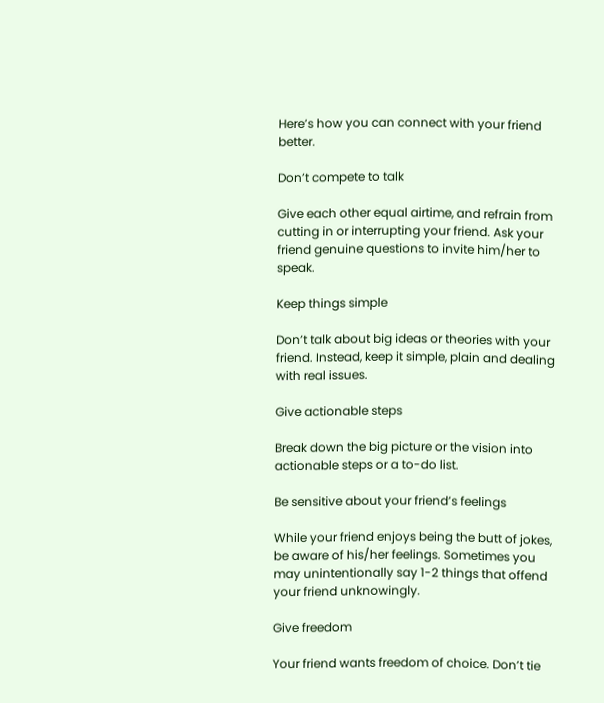Here’s how you can connect with your friend better.

Don’t compete to talk

Give each other equal airtime, and refrain from cutting in or interrupting your friend. Ask your friend genuine questions to invite him/her to speak.

Keep things simple

Don’t talk about big ideas or theories with your friend. Instead, keep it simple, plain and dealing with real issues.

Give actionable steps

Break down the big picture or the vision into actionable steps or a to-do list.

Be sensitive about your friend’s feelings

While your friend enjoys being the butt of jokes, be aware of his/her feelings. Sometimes you may unintentionally say 1-2 things that offend your friend unknowingly.

Give freedom

Your friend wants freedom of choice. Don’t tie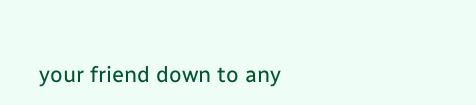your friend down to any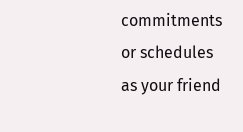commitments or schedules as your friend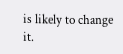is likely to change it.